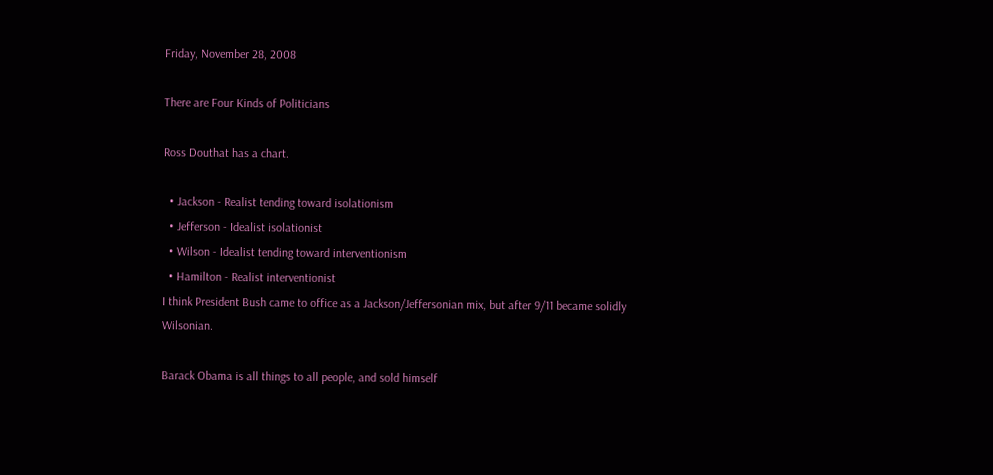Friday, November 28, 2008

There are Four Kinds of Politicians

Ross Douthat has a chart.

  • Jackson - Realist tending toward isolationism
  • Jefferson - Idealist isolationist
  • Wilson - Idealist tending toward interventionism
  • Hamilton - Realist interventionist
I think President Bush came to office as a Jackson/Jeffersonian mix, but after 9/11 became solidly Wilsonian.

Barack Obama is all things to all people, and sold himself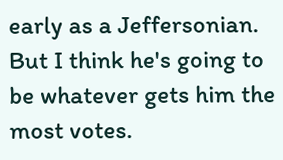early as a Jeffersonian. But I think he's going to be whatever gets him the most votes.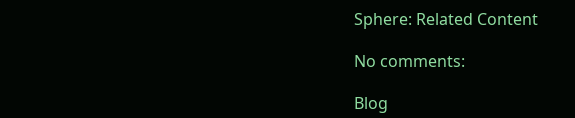Sphere: Related Content

No comments:

Blog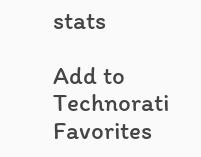stats

Add to Technorati Favorites